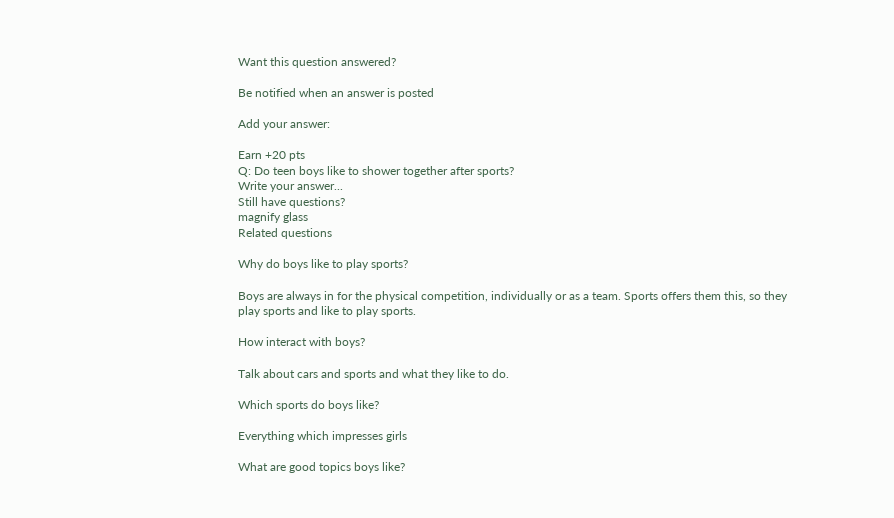Want this question answered?

Be notified when an answer is posted

Add your answer:

Earn +20 pts
Q: Do teen boys like to shower together after sports?
Write your answer...
Still have questions?
magnify glass
Related questions

Why do boys like to play sports?

Boys are always in for the physical competition, individually or as a team. Sports offers them this, so they play sports and like to play sports.

How interact with boys?

Talk about cars and sports and what they like to do.

Which sports do boys like?

Everything which impresses girls

What are good topics boys like?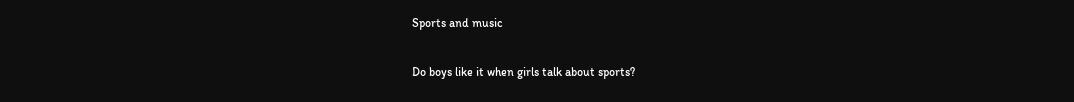Sports and music

Do boys like it when girls talk about sports?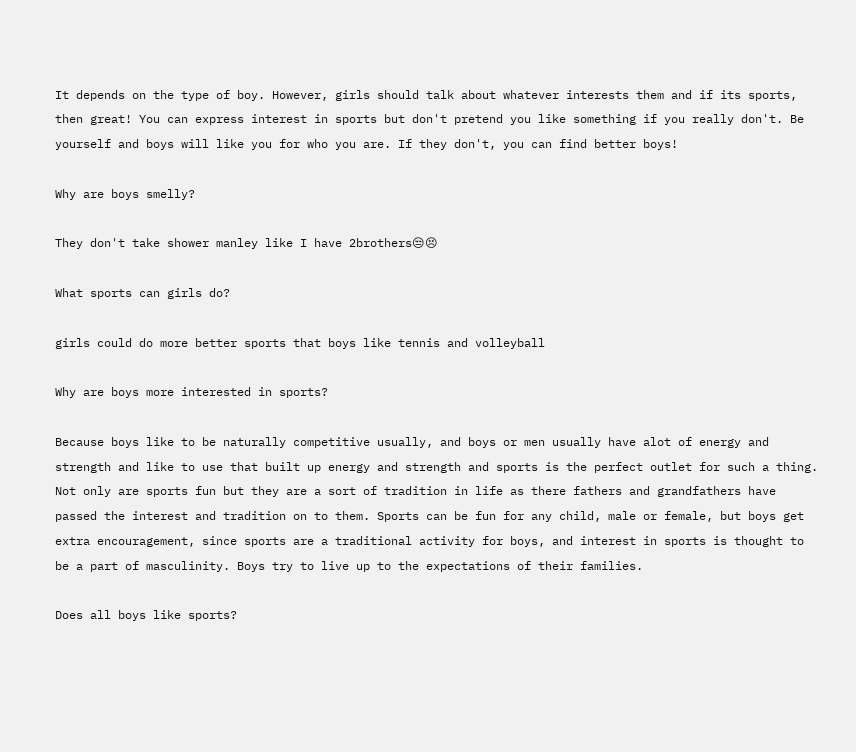It depends on the type of boy. However, girls should talk about whatever interests them and if its sports, then great! You can express interest in sports but don't pretend you like something if you really don't. Be yourself and boys will like you for who you are. If they don't, you can find better boys!

Why are boys smelly?

They don't take shower manley like I have 2brothers😒😣

What sports can girls do?

girls could do more better sports that boys like tennis and volleyball

Why are boys more interested in sports?

Because boys like to be naturally competitive usually, and boys or men usually have alot of energy and strength and like to use that built up energy and strength and sports is the perfect outlet for such a thing. Not only are sports fun but they are a sort of tradition in life as there fathers and grandfathers have passed the interest and tradition on to them. Sports can be fun for any child, male or female, but boys get extra encouragement, since sports are a traditional activity for boys, and interest in sports is thought to be a part of masculinity. Boys try to live up to the expectations of their families.

Does all boys like sports?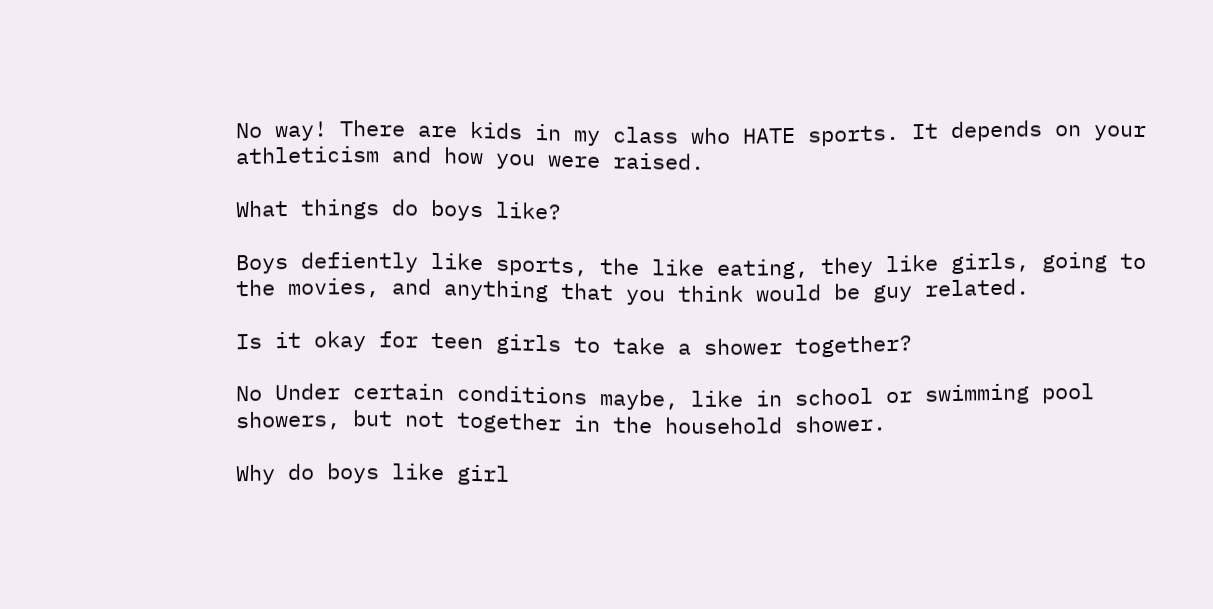No way! There are kids in my class who HATE sports. It depends on your athleticism and how you were raised.

What things do boys like?

Boys defiently like sports, the like eating, they like girls, going to the movies, and anything that you think would be guy related.

Is it okay for teen girls to take a shower together?

No Under certain conditions maybe, like in school or swimming pool showers, but not together in the household shower.

Why do boys like girl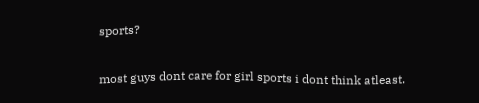sports?

most guys dont care for girl sports i dont think atleast.